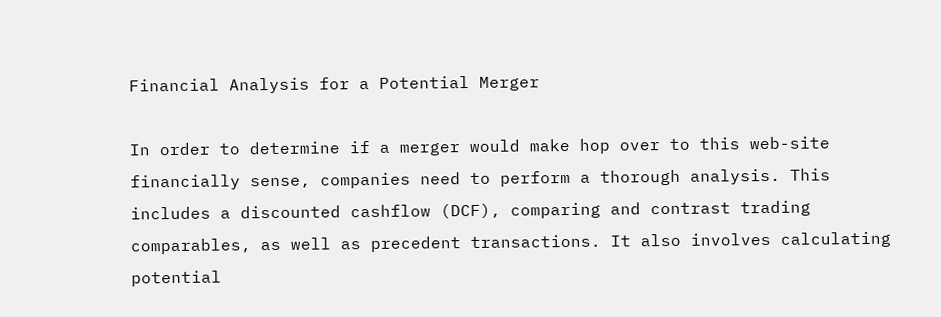Financial Analysis for a Potential Merger

In order to determine if a merger would make hop over to this web-site financially sense, companies need to perform a thorough analysis. This includes a discounted cashflow (DCF), comparing and contrast trading comparables, as well as precedent transactions. It also involves calculating potential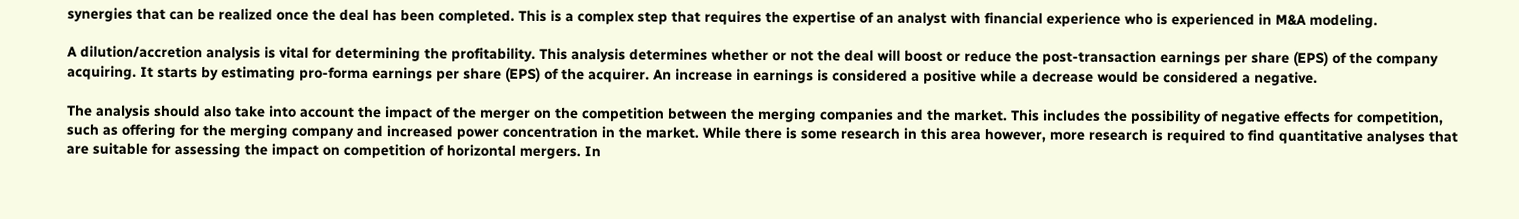synergies that can be realized once the deal has been completed. This is a complex step that requires the expertise of an analyst with financial experience who is experienced in M&A modeling.

A dilution/accretion analysis is vital for determining the profitability. This analysis determines whether or not the deal will boost or reduce the post-transaction earnings per share (EPS) of the company acquiring. It starts by estimating pro-forma earnings per share (EPS) of the acquirer. An increase in earnings is considered a positive while a decrease would be considered a negative.

The analysis should also take into account the impact of the merger on the competition between the merging companies and the market. This includes the possibility of negative effects for competition, such as offering for the merging company and increased power concentration in the market. While there is some research in this area however, more research is required to find quantitative analyses that are suitable for assessing the impact on competition of horizontal mergers. In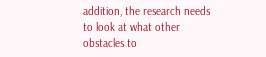addition, the research needs to look at what other obstacles to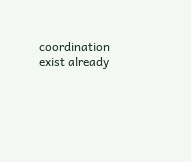coordination exist already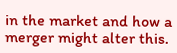in the market and how a merger might alter this.